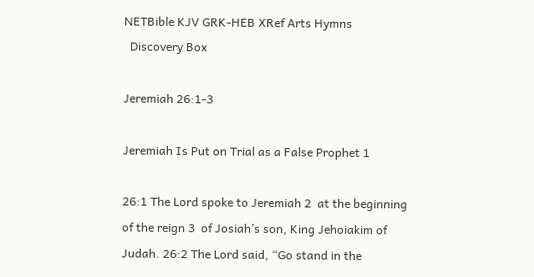NETBible KJV GRK-HEB XRef Arts Hymns
  Discovery Box

Jeremiah 26:1-3

Jeremiah Is Put on Trial as a False Prophet 1

26:1 The Lord spoke to Jeremiah 2  at the beginning of the reign 3  of Josiah’s son, King Jehoiakim of Judah. 26:2 The Lord said, “Go stand in the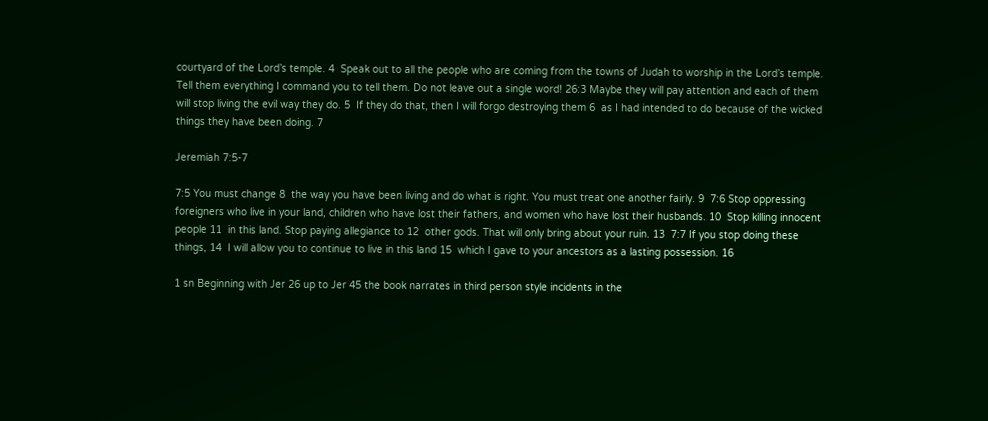courtyard of the Lord’s temple. 4  Speak out to all the people who are coming from the towns of Judah to worship in the Lord’s temple. Tell them everything I command you to tell them. Do not leave out a single word! 26:3 Maybe they will pay attention and each of them will stop living the evil way they do. 5  If they do that, then I will forgo destroying them 6  as I had intended to do because of the wicked things they have been doing. 7

Jeremiah 7:5-7

7:5 You must change 8  the way you have been living and do what is right. You must treat one another fairly. 9  7:6 Stop oppressing foreigners who live in your land, children who have lost their fathers, and women who have lost their husbands. 10  Stop killing innocent people 11  in this land. Stop paying allegiance to 12  other gods. That will only bring about your ruin. 13  7:7 If you stop doing these things, 14  I will allow you to continue to live in this land 15  which I gave to your ancestors as a lasting possession. 16

1 sn Beginning with Jer 26 up to Jer 45 the book narrates in third person style incidents in the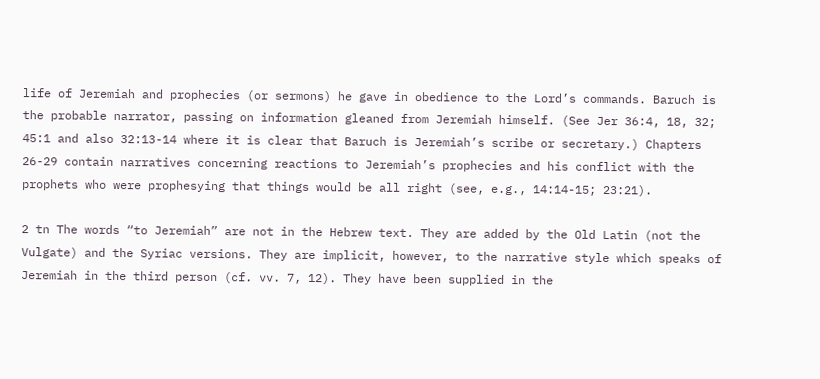life of Jeremiah and prophecies (or sermons) he gave in obedience to the Lord’s commands. Baruch is the probable narrator, passing on information gleaned from Jeremiah himself. (See Jer 36:4, 18, 32; 45:1 and also 32:13-14 where it is clear that Baruch is Jeremiah’s scribe or secretary.) Chapters 26-29 contain narratives concerning reactions to Jeremiah’s prophecies and his conflict with the prophets who were prophesying that things would be all right (see, e.g., 14:14-15; 23:21).

2 tn The words “to Jeremiah” are not in the Hebrew text. They are added by the Old Latin (not the Vulgate) and the Syriac versions. They are implicit, however, to the narrative style which speaks of Jeremiah in the third person (cf. vv. 7, 12). They have been supplied in the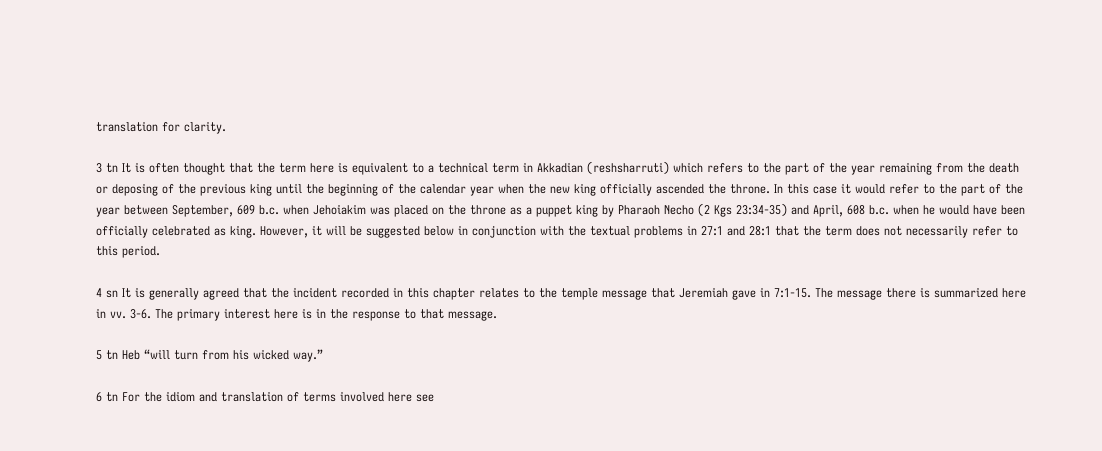translation for clarity.

3 tn It is often thought that the term here is equivalent to a technical term in Akkadian (reshsharruti) which refers to the part of the year remaining from the death or deposing of the previous king until the beginning of the calendar year when the new king officially ascended the throne. In this case it would refer to the part of the year between September, 609 b.c. when Jehoiakim was placed on the throne as a puppet king by Pharaoh Necho (2 Kgs 23:34-35) and April, 608 b.c. when he would have been officially celebrated as king. However, it will be suggested below in conjunction with the textual problems in 27:1 and 28:1 that the term does not necessarily refer to this period.

4 sn It is generally agreed that the incident recorded in this chapter relates to the temple message that Jeremiah gave in 7:1-15. The message there is summarized here in vv. 3-6. The primary interest here is in the response to that message.

5 tn Heb “will turn from his wicked way.”

6 tn For the idiom and translation of terms involved here see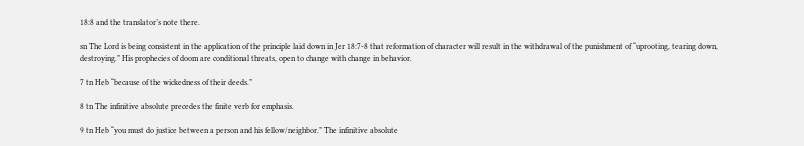18:8 and the translator’s note there.

sn The Lord is being consistent in the application of the principle laid down in Jer 18:7-8 that reformation of character will result in the withdrawal of the punishment of “uprooting, tearing down, destroying.” His prophecies of doom are conditional threats, open to change with change in behavior.

7 tn Heb “because of the wickedness of their deeds.”

8 tn The infinitive absolute precedes the finite verb for emphasis.

9 tn Heb “you must do justice between a person and his fellow/neighbor.” The infinitive absolute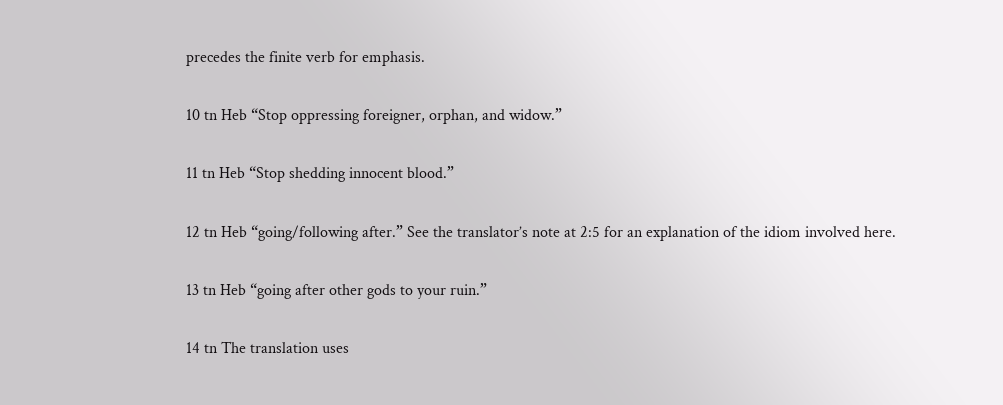precedes the finite verb for emphasis.

10 tn Heb “Stop oppressing foreigner, orphan, and widow.”

11 tn Heb “Stop shedding innocent blood.”

12 tn Heb “going/following after.” See the translator’s note at 2:5 for an explanation of the idiom involved here.

13 tn Heb “going after other gods to your ruin.”

14 tn The translation uses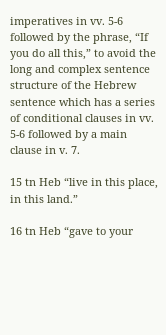imperatives in vv. 5-6 followed by the phrase, “If you do all this,” to avoid the long and complex sentence structure of the Hebrew sentence which has a series of conditional clauses in vv. 5-6 followed by a main clause in v. 7.

15 tn Heb “live in this place, in this land.”

16 tn Heb “gave to your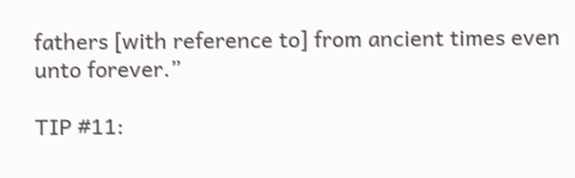fathers [with reference to] from ancient times even unto forever.”

TIP #11: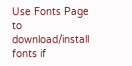Use Fonts Page to download/install fonts if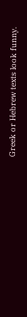Greek or Hebrew texts look funny.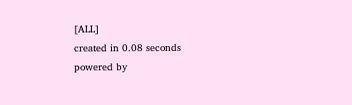[ALL]
created in 0.08 seconds
powered by